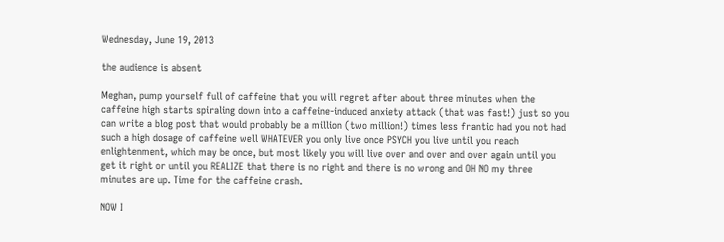Wednesday, June 19, 2013

the audience is absent

Meghan, pump yourself full of caffeine that you will regret after about three minutes when the caffeine high starts spiraling down into a caffeine-induced anxiety attack (that was fast!) just so you can write a blog post that would probably be a million (two million!) times less frantic had you not had such a high dosage of caffeine well WHATEVER you only live once PSYCH you live until you reach enlightenment, which may be once, but most likely you will live over and over and over again until you get it right or until you REALIZE that there is no right and there is no wrong and OH NO my three minutes are up. Time for the caffeine crash.

NOW I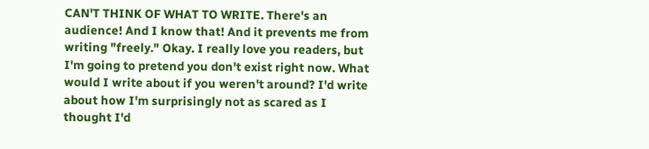CAN'T THINK OF WHAT TO WRITE. There's an audience! And I know that! And it prevents me from writing "freely." Okay. I really love you readers, but I'm going to pretend you don't exist right now. What would I write about if you weren't around? I'd write about how I'm surprisingly not as scared as I thought I'd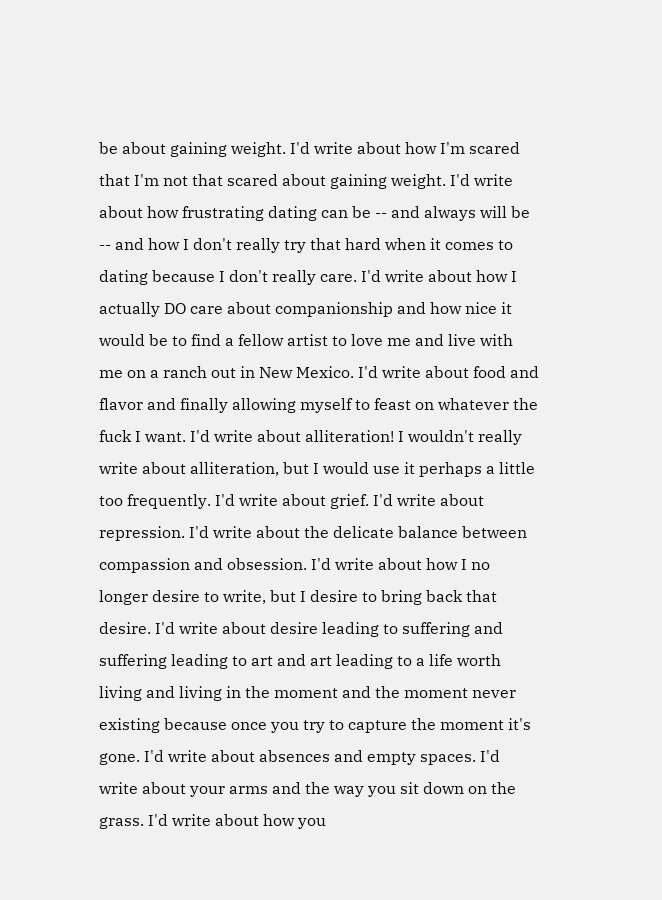be about gaining weight. I'd write about how I'm scared that I'm not that scared about gaining weight. I'd write about how frustrating dating can be -- and always will be -- and how I don't really try that hard when it comes to dating because I don't really care. I'd write about how I actually DO care about companionship and how nice it would be to find a fellow artist to love me and live with me on a ranch out in New Mexico. I'd write about food and flavor and finally allowing myself to feast on whatever the fuck I want. I'd write about alliteration! I wouldn't really write about alliteration, but I would use it perhaps a little too frequently. I'd write about grief. I'd write about repression. I'd write about the delicate balance between compassion and obsession. I'd write about how I no longer desire to write, but I desire to bring back that desire. I'd write about desire leading to suffering and suffering leading to art and art leading to a life worth living and living in the moment and the moment never existing because once you try to capture the moment it's gone. I'd write about absences and empty spaces. I'd write about your arms and the way you sit down on the grass. I'd write about how you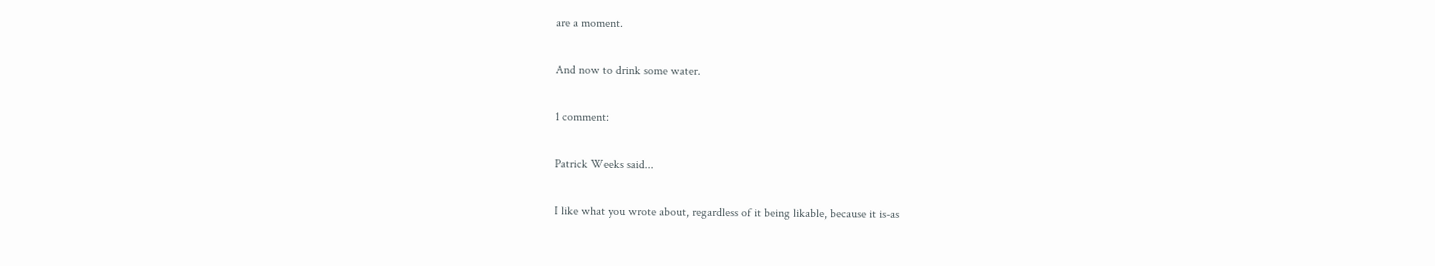are a moment.

And now to drink some water.

1 comment:

Patrick Weeks said...

I like what you wrote about, regardless of it being likable, because it is-as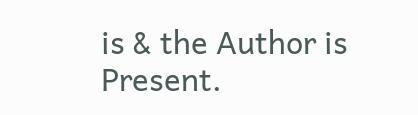is & the Author is Present.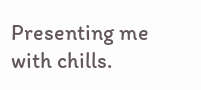Presenting me with chills.